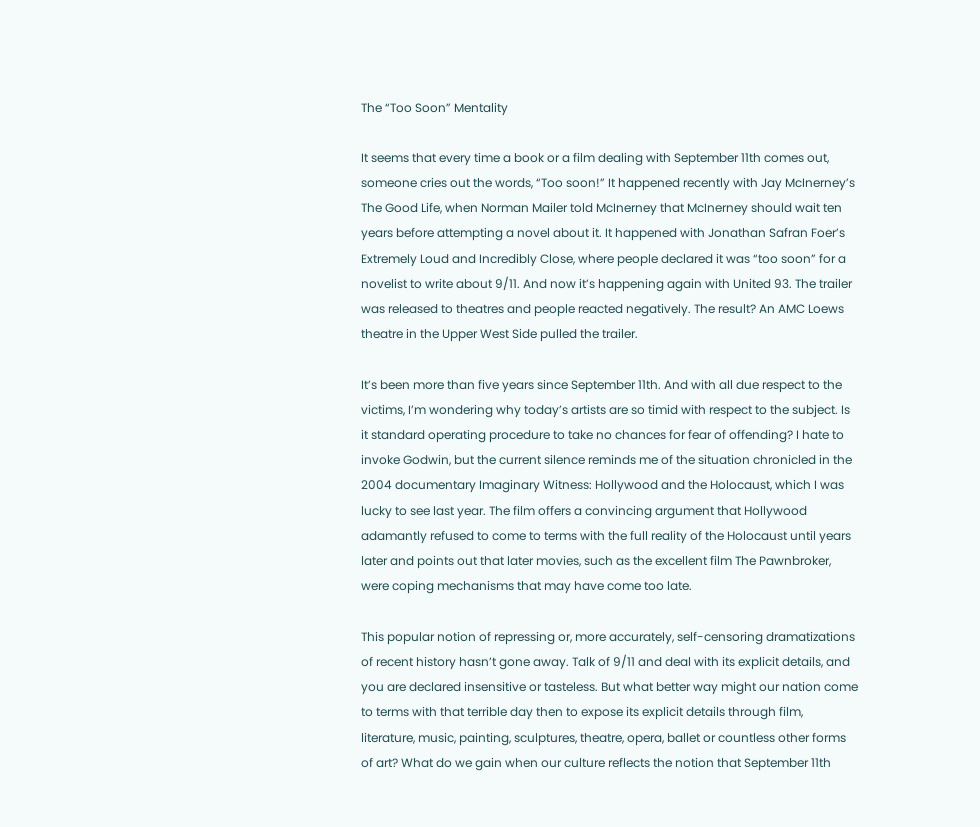The “Too Soon” Mentality

It seems that every time a book or a film dealing with September 11th comes out, someone cries out the words, “Too soon!” It happened recently with Jay McInerney’s The Good Life, when Norman Mailer told McInerney that McInerney should wait ten years before attempting a novel about it. It happened with Jonathan Safran Foer’s Extremely Loud and Incredibly Close, where people declared it was “too soon” for a novelist to write about 9/11. And now it’s happening again with United 93. The trailer was released to theatres and people reacted negatively. The result? An AMC Loews theatre in the Upper West Side pulled the trailer.

It’s been more than five years since September 11th. And with all due respect to the victims, I’m wondering why today’s artists are so timid with respect to the subject. Is it standard operating procedure to take no chances for fear of offending? I hate to invoke Godwin, but the current silence reminds me of the situation chronicled in the 2004 documentary Imaginary Witness: Hollywood and the Holocaust, which I was lucky to see last year. The film offers a convincing argument that Hollywood adamantly refused to come to terms with the full reality of the Holocaust until years later and points out that later movies, such as the excellent film The Pawnbroker, were coping mechanisms that may have come too late.

This popular notion of repressing or, more accurately, self-censoring dramatizations of recent history hasn’t gone away. Talk of 9/11 and deal with its explicit details, and you are declared insensitive or tasteless. But what better way might our nation come to terms with that terrible day then to expose its explicit details through film, literature, music, painting, sculptures, theatre, opera, ballet or countless other forms of art? What do we gain when our culture reflects the notion that September 11th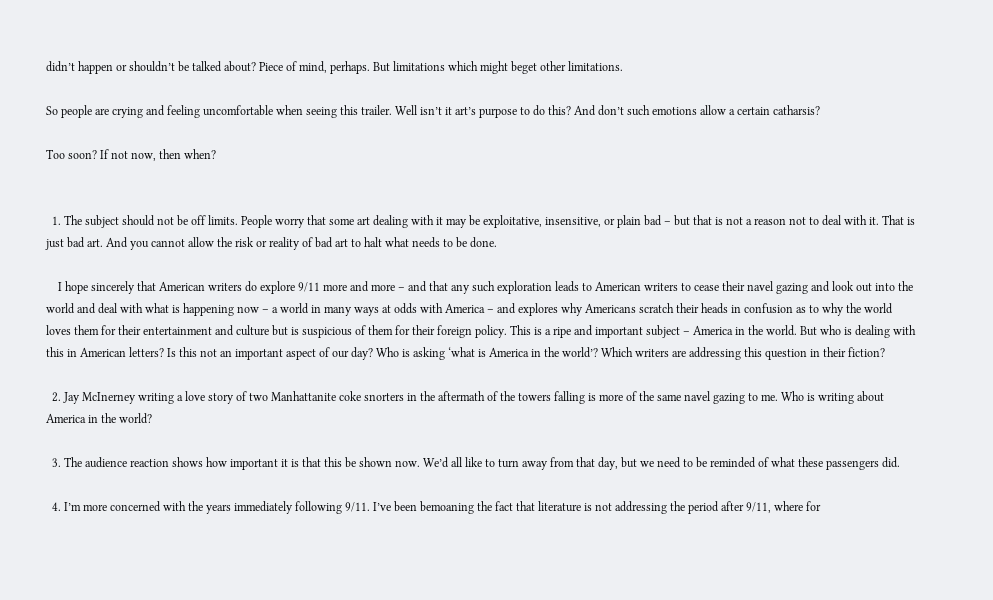didn’t happen or shouldn’t be talked about? Piece of mind, perhaps. But limitations which might beget other limitations.

So people are crying and feeling uncomfortable when seeing this trailer. Well isn’t it art’s purpose to do this? And don’t such emotions allow a certain catharsis?

Too soon? If not now, then when?


  1. The subject should not be off limits. People worry that some art dealing with it may be exploitative, insensitive, or plain bad – but that is not a reason not to deal with it. That is just bad art. And you cannot allow the risk or reality of bad art to halt what needs to be done.

    I hope sincerely that American writers do explore 9/11 more and more – and that any such exploration leads to American writers to cease their navel gazing and look out into the world and deal with what is happening now – a world in many ways at odds with America – and explores why Americans scratch their heads in confusion as to why the world loves them for their entertainment and culture but is suspicious of them for their foreign policy. This is a ripe and important subject – America in the world. But who is dealing with this in American letters? Is this not an important aspect of our day? Who is asking ‘what is America in the world’? Which writers are addressing this question in their fiction?

  2. Jay McInerney writing a love story of two Manhattanite coke snorters in the aftermath of the towers falling is more of the same navel gazing to me. Who is writing about America in the world?

  3. The audience reaction shows how important it is that this be shown now. We’d all like to turn away from that day, but we need to be reminded of what these passengers did.

  4. I’m more concerned with the years immediately following 9/11. I’ve been bemoaning the fact that literature is not addressing the period after 9/11, where for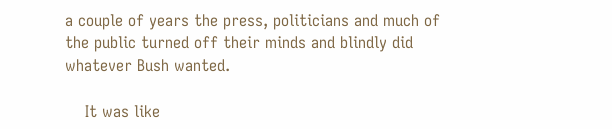a couple of years the press, politicians and much of the public turned off their minds and blindly did whatever Bush wanted.

    It was like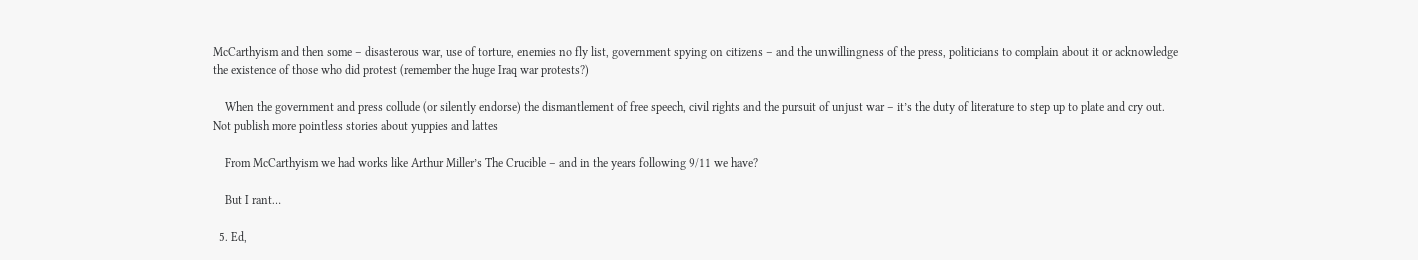McCarthyism and then some – disasterous war, use of torture, enemies no fly list, government spying on citizens – and the unwillingness of the press, politicians to complain about it or acknowledge the existence of those who did protest (remember the huge Iraq war protests?)

    When the government and press collude (or silently endorse) the dismantlement of free speech, civil rights and the pursuit of unjust war – it’s the duty of literature to step up to plate and cry out. Not publish more pointless stories about yuppies and lattes

    From McCarthyism we had works like Arthur Miller’s The Crucible – and in the years following 9/11 we have?

    But I rant…

  5. Ed,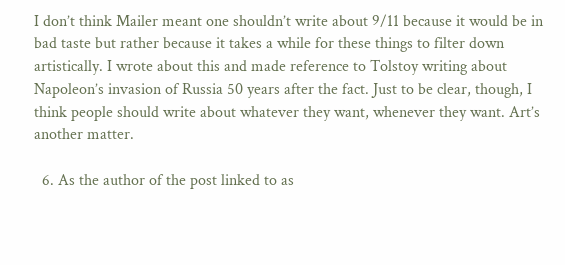I don’t think Mailer meant one shouldn’t write about 9/11 because it would be in bad taste but rather because it takes a while for these things to filter down artistically. I wrote about this and made reference to Tolstoy writing about Napoleon’s invasion of Russia 50 years after the fact. Just to be clear, though, I think people should write about whatever they want, whenever they want. Art’s another matter.

  6. As the author of the post linked to as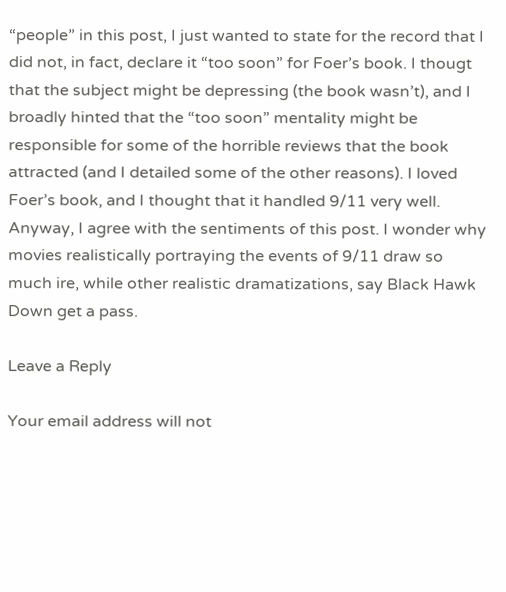“people” in this post, I just wanted to state for the record that I did not, in fact, declare it “too soon” for Foer’s book. I thougt that the subject might be depressing (the book wasn’t), and I broadly hinted that the “too soon” mentality might be responsible for some of the horrible reviews that the book attracted (and I detailed some of the other reasons). I loved Foer’s book, and I thought that it handled 9/11 very well. Anyway, I agree with the sentiments of this post. I wonder why movies realistically portraying the events of 9/11 draw so much ire, while other realistic dramatizations, say Black Hawk Down get a pass.

Leave a Reply

Your email address will not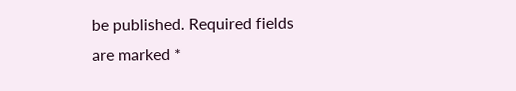be published. Required fields are marked *